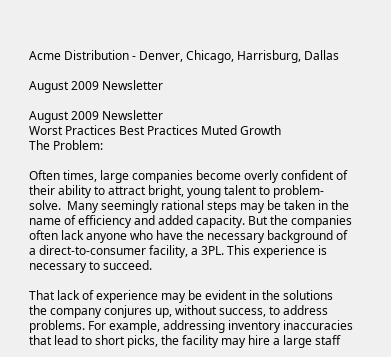Acme Distribution - Denver, Chicago, Harrisburg, Dallas

August 2009 Newsletter

August 2009 Newsletter
Worst Practices Best Practices Muted Growth
The Problem:

Often times, large companies become overly confident of their ability to attract bright, young talent to problem-solve.  Many seemingly rational steps may be taken in the name of efficiency and added capacity. But the companies often lack anyone who have the necessary background of a direct-to-consumer facility, a 3PL. This experience is  necessary to succeed.

That lack of experience may be evident in the solutions the company conjures up, without success, to address problems. For example, addressing inventory inaccuracies that lead to short picks, the facility may hire a large staff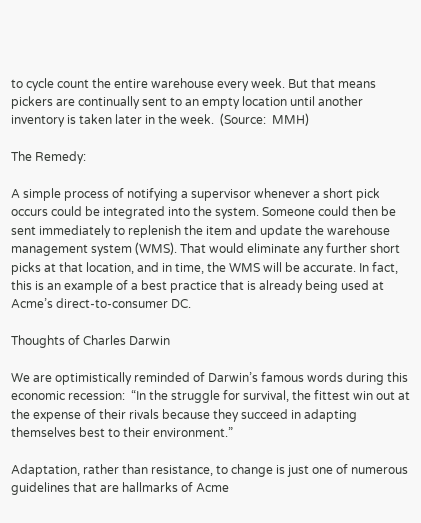to cycle count the entire warehouse every week. But that means pickers are continually sent to an empty location until another inventory is taken later in the week.  (Source:  MMH)

The Remedy:

A simple process of notifying a supervisor whenever a short pick occurs could be integrated into the system. Someone could then be sent immediately to replenish the item and update the warehouse management system (WMS). That would eliminate any further short picks at that location, and in time, the WMS will be accurate. In fact, this is an example of a best practice that is already being used at Acme’s direct-to-consumer DC.

Thoughts of Charles Darwin

We are optimistically reminded of Darwin’s famous words during this economic recession:  “In the struggle for survival, the fittest win out at the expense of their rivals because they succeed in adapting themselves best to their environment.”

Adaptation, rather than resistance, to change is just one of numerous guidelines that are hallmarks of Acme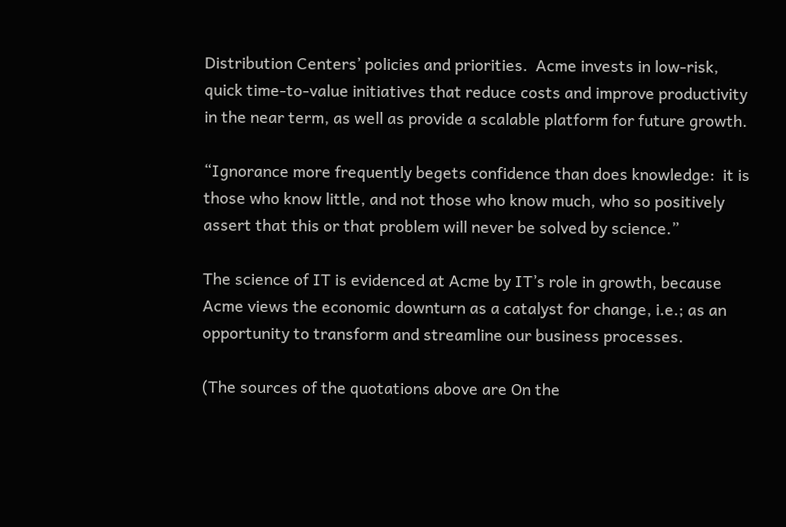Distribution Centers’ policies and priorities.  Acme invests in low-risk, quick time-to-value initiatives that reduce costs and improve productivity in the near term, as well as provide a scalable platform for future growth.

“Ignorance more frequently begets confidence than does knowledge:  it is those who know little, and not those who know much, who so positively assert that this or that problem will never be solved by science.”

The science of IT is evidenced at Acme by IT’s role in growth, because Acme views the economic downturn as a catalyst for change, i.e.; as an opportunity to transform and streamline our business processes.

(The sources of the quotations above are On the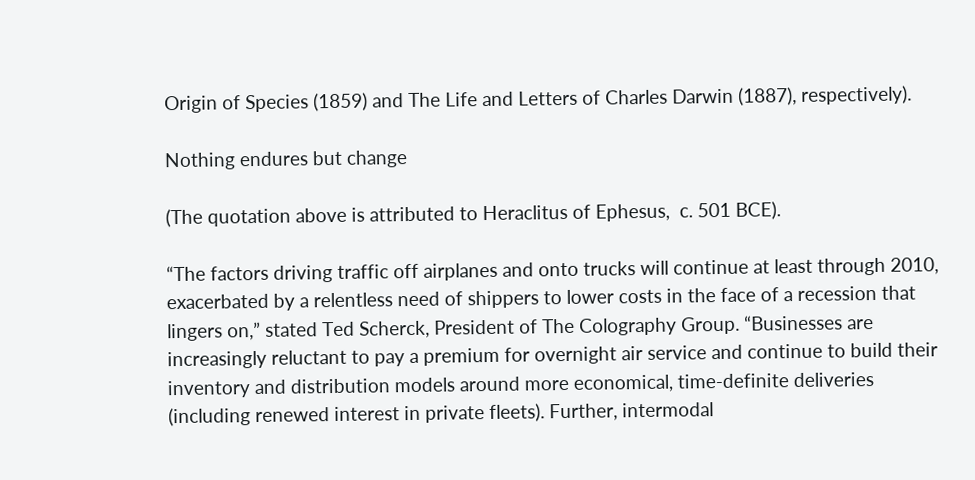Origin of Species (1859) and The Life and Letters of Charles Darwin (1887), respectively).

Nothing endures but change

(The quotation above is attributed to Heraclitus of Ephesus,  c. 501 BCE).

“The factors driving traffic off airplanes and onto trucks will continue at least through 2010, exacerbated by a relentless need of shippers to lower costs in the face of a recession that lingers on,” stated Ted Scherck, President of The Colography Group. “Businesses are increasingly reluctant to pay a premium for overnight air service and continue to build their inventory and distribution models around more economical, time-definite deliveries (including renewed interest in private fleets). Further, intermodal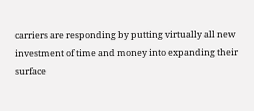carriers are responding by putting virtually all new investment of time and money into expanding their surface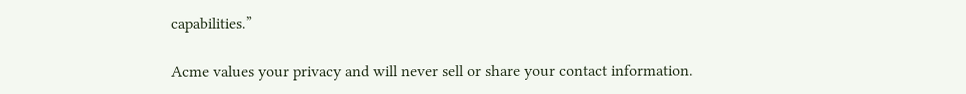capabilities.”

Acme values your privacy and will never sell or share your contact information.